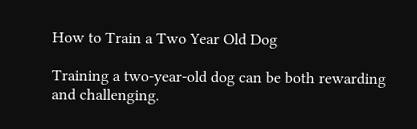How to Train a Two Year Old Dog

Training a two-year-old dog can be both rewarding and challenging.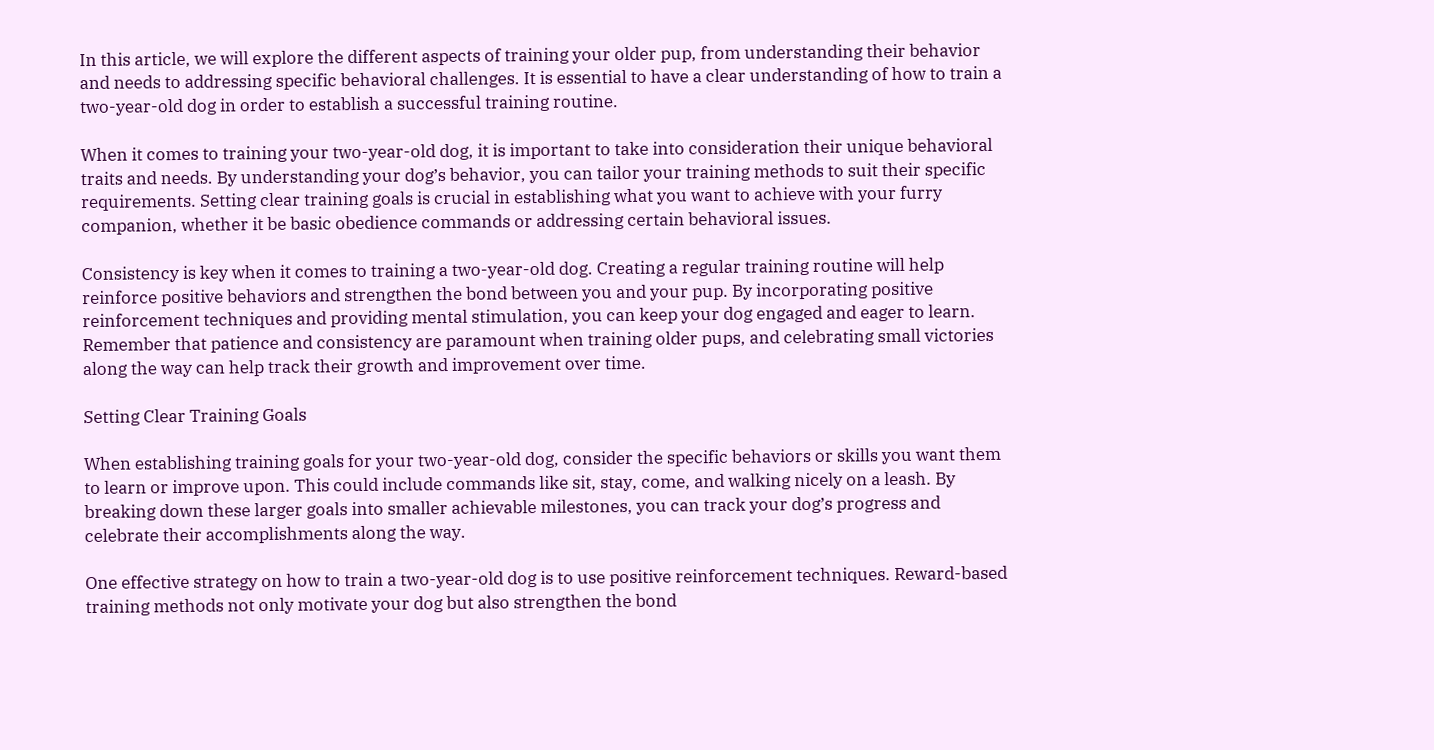In this article, we will explore the different aspects of training your older pup, from understanding their behavior and needs to addressing specific behavioral challenges. It is essential to have a clear understanding of how to train a two-year-old dog in order to establish a successful training routine.

When it comes to training your two-year-old dog, it is important to take into consideration their unique behavioral traits and needs. By understanding your dog’s behavior, you can tailor your training methods to suit their specific requirements. Setting clear training goals is crucial in establishing what you want to achieve with your furry companion, whether it be basic obedience commands or addressing certain behavioral issues.

Consistency is key when it comes to training a two-year-old dog. Creating a regular training routine will help reinforce positive behaviors and strengthen the bond between you and your pup. By incorporating positive reinforcement techniques and providing mental stimulation, you can keep your dog engaged and eager to learn. Remember that patience and consistency are paramount when training older pups, and celebrating small victories along the way can help track their growth and improvement over time.

Setting Clear Training Goals

When establishing training goals for your two-year-old dog, consider the specific behaviors or skills you want them to learn or improve upon. This could include commands like sit, stay, come, and walking nicely on a leash. By breaking down these larger goals into smaller achievable milestones, you can track your dog’s progress and celebrate their accomplishments along the way.

One effective strategy on how to train a two-year-old dog is to use positive reinforcement techniques. Reward-based training methods not only motivate your dog but also strengthen the bond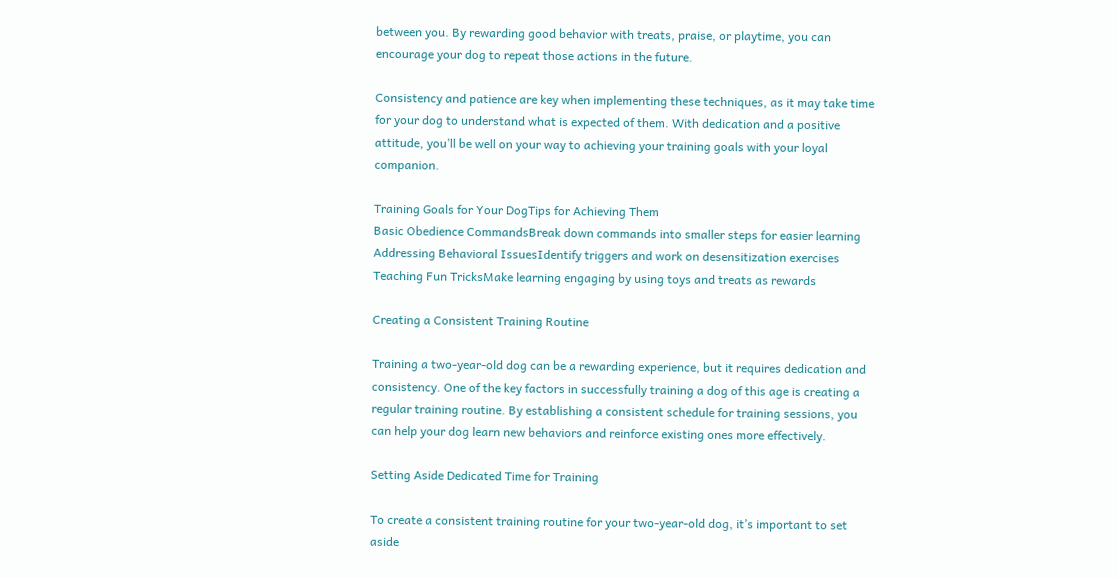between you. By rewarding good behavior with treats, praise, or playtime, you can encourage your dog to repeat those actions in the future.

Consistency and patience are key when implementing these techniques, as it may take time for your dog to understand what is expected of them. With dedication and a positive attitude, you’ll be well on your way to achieving your training goals with your loyal companion.

Training Goals for Your DogTips for Achieving Them
Basic Obedience CommandsBreak down commands into smaller steps for easier learning
Addressing Behavioral IssuesIdentify triggers and work on desensitization exercises
Teaching Fun TricksMake learning engaging by using toys and treats as rewards

Creating a Consistent Training Routine

Training a two-year-old dog can be a rewarding experience, but it requires dedication and consistency. One of the key factors in successfully training a dog of this age is creating a regular training routine. By establishing a consistent schedule for training sessions, you can help your dog learn new behaviors and reinforce existing ones more effectively.

Setting Aside Dedicated Time for Training

To create a consistent training routine for your two-year-old dog, it’s important to set aside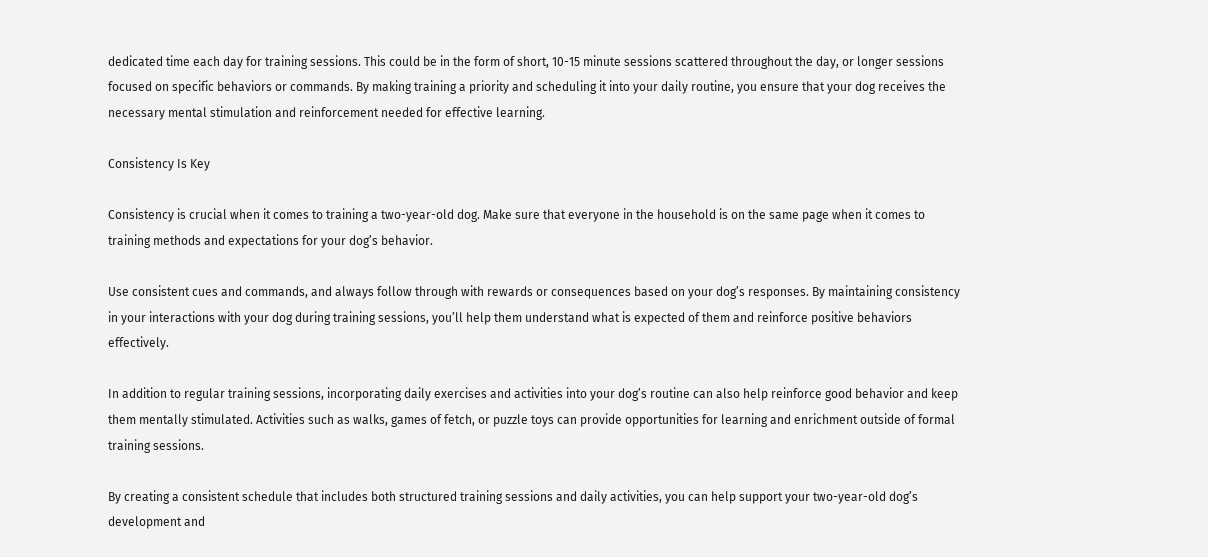dedicated time each day for training sessions. This could be in the form of short, 10-15 minute sessions scattered throughout the day, or longer sessions focused on specific behaviors or commands. By making training a priority and scheduling it into your daily routine, you ensure that your dog receives the necessary mental stimulation and reinforcement needed for effective learning.

Consistency Is Key

Consistency is crucial when it comes to training a two-year-old dog. Make sure that everyone in the household is on the same page when it comes to training methods and expectations for your dog’s behavior.

Use consistent cues and commands, and always follow through with rewards or consequences based on your dog’s responses. By maintaining consistency in your interactions with your dog during training sessions, you’ll help them understand what is expected of them and reinforce positive behaviors effectively.

In addition to regular training sessions, incorporating daily exercises and activities into your dog’s routine can also help reinforce good behavior and keep them mentally stimulated. Activities such as walks, games of fetch, or puzzle toys can provide opportunities for learning and enrichment outside of formal training sessions.

By creating a consistent schedule that includes both structured training sessions and daily activities, you can help support your two-year-old dog’s development and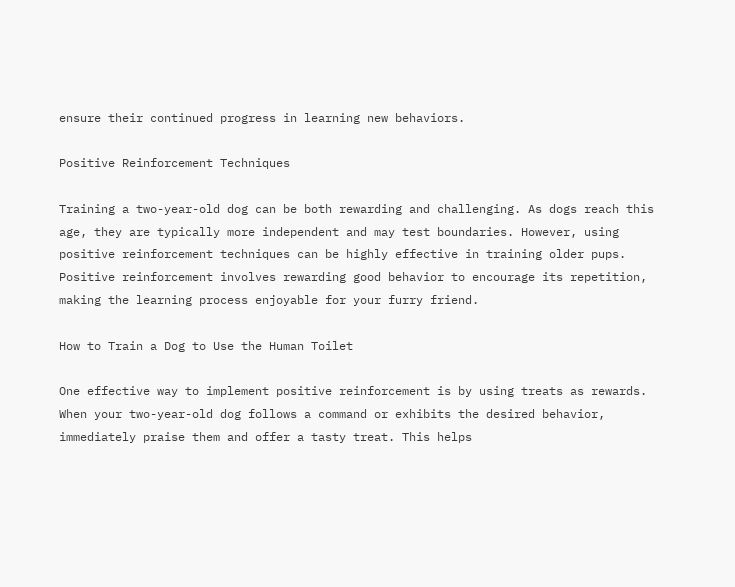ensure their continued progress in learning new behaviors.

Positive Reinforcement Techniques

Training a two-year-old dog can be both rewarding and challenging. As dogs reach this age, they are typically more independent and may test boundaries. However, using positive reinforcement techniques can be highly effective in training older pups. Positive reinforcement involves rewarding good behavior to encourage its repetition, making the learning process enjoyable for your furry friend.

How to Train a Dog to Use the Human Toilet

One effective way to implement positive reinforcement is by using treats as rewards. When your two-year-old dog follows a command or exhibits the desired behavior, immediately praise them and offer a tasty treat. This helps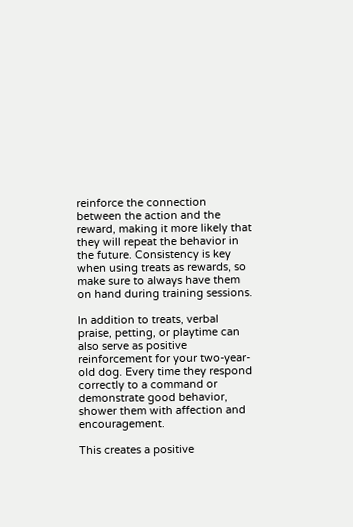reinforce the connection between the action and the reward, making it more likely that they will repeat the behavior in the future. Consistency is key when using treats as rewards, so make sure to always have them on hand during training sessions.

In addition to treats, verbal praise, petting, or playtime can also serve as positive reinforcement for your two-year-old dog. Every time they respond correctly to a command or demonstrate good behavior, shower them with affection and encouragement.

This creates a positive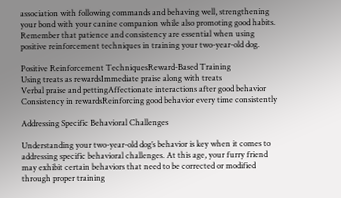association with following commands and behaving well, strengthening your bond with your canine companion while also promoting good habits. Remember that patience and consistency are essential when using positive reinforcement techniques in training your two-year-old dog.

Positive Reinforcement TechniquesReward-Based Training
Using treats as rewardsImmediate praise along with treats
Verbal praise and pettingAffectionate interactions after good behavior
Consistency in rewardsReinforcing good behavior every time consistently

Addressing Specific Behavioral Challenges

Understanding your two-year-old dog’s behavior is key when it comes to addressing specific behavioral challenges. At this age, your furry friend may exhibit certain behaviors that need to be corrected or modified through proper training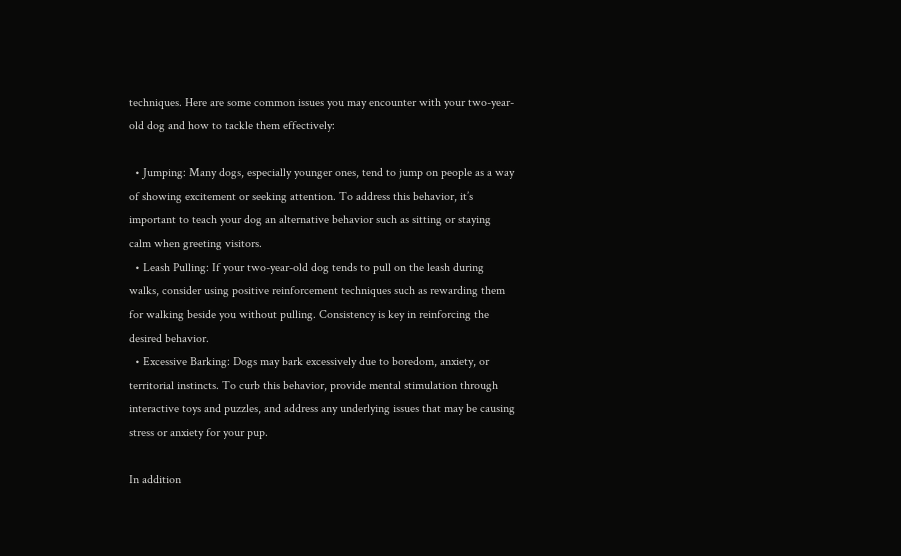techniques. Here are some common issues you may encounter with your two-year-old dog and how to tackle them effectively:

  • Jumping: Many dogs, especially younger ones, tend to jump on people as a way of showing excitement or seeking attention. To address this behavior, it’s important to teach your dog an alternative behavior such as sitting or staying calm when greeting visitors.
  • Leash Pulling: If your two-year-old dog tends to pull on the leash during walks, consider using positive reinforcement techniques such as rewarding them for walking beside you without pulling. Consistency is key in reinforcing the desired behavior.
  • Excessive Barking: Dogs may bark excessively due to boredom, anxiety, or territorial instincts. To curb this behavior, provide mental stimulation through interactive toys and puzzles, and address any underlying issues that may be causing stress or anxiety for your pup.

In addition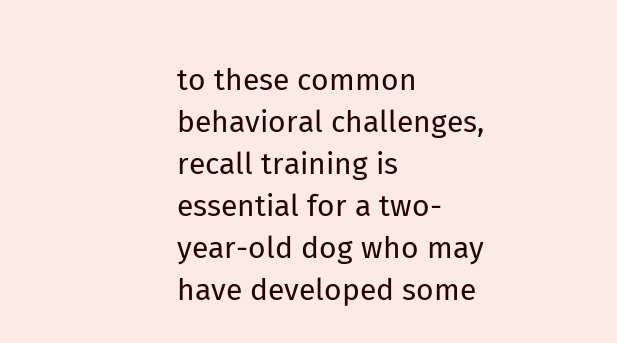to these common behavioral challenges, recall training is essential for a two-year-old dog who may have developed some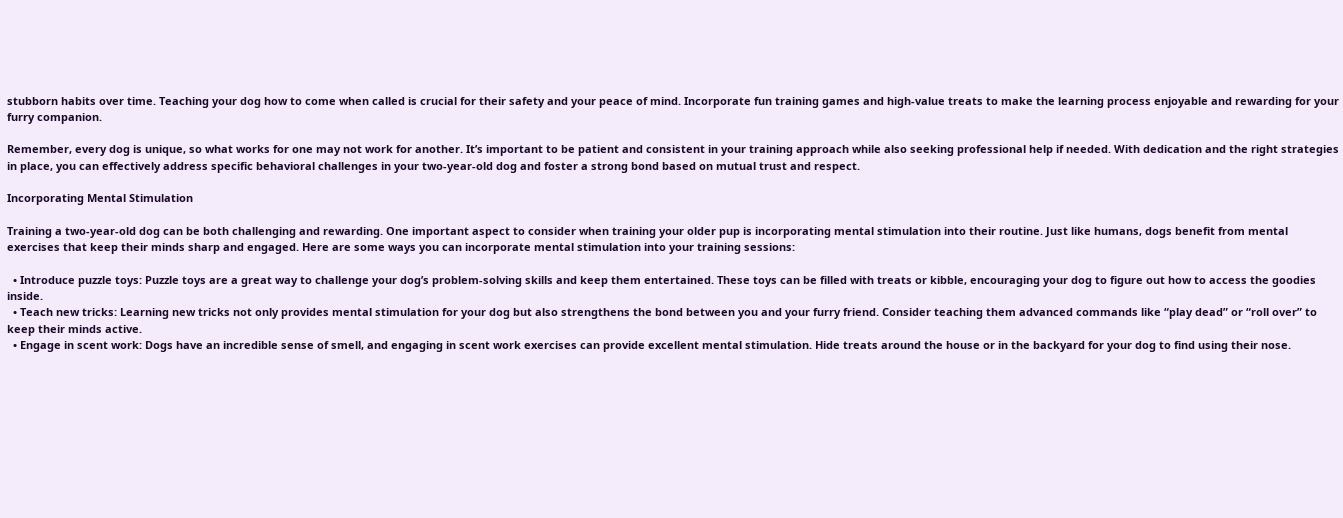stubborn habits over time. Teaching your dog how to come when called is crucial for their safety and your peace of mind. Incorporate fun training games and high-value treats to make the learning process enjoyable and rewarding for your furry companion.

Remember, every dog is unique, so what works for one may not work for another. It’s important to be patient and consistent in your training approach while also seeking professional help if needed. With dedication and the right strategies in place, you can effectively address specific behavioral challenges in your two-year-old dog and foster a strong bond based on mutual trust and respect.

Incorporating Mental Stimulation

Training a two-year-old dog can be both challenging and rewarding. One important aspect to consider when training your older pup is incorporating mental stimulation into their routine. Just like humans, dogs benefit from mental exercises that keep their minds sharp and engaged. Here are some ways you can incorporate mental stimulation into your training sessions:

  • Introduce puzzle toys: Puzzle toys are a great way to challenge your dog’s problem-solving skills and keep them entertained. These toys can be filled with treats or kibble, encouraging your dog to figure out how to access the goodies inside.
  • Teach new tricks: Learning new tricks not only provides mental stimulation for your dog but also strengthens the bond between you and your furry friend. Consider teaching them advanced commands like “play dead” or “roll over” to keep their minds active.
  • Engage in scent work: Dogs have an incredible sense of smell, and engaging in scent work exercises can provide excellent mental stimulation. Hide treats around the house or in the backyard for your dog to find using their nose.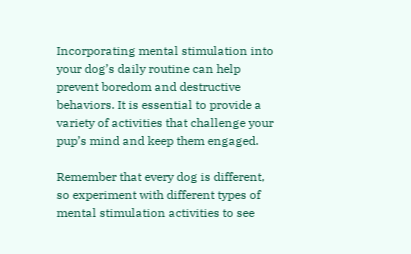Incorporating mental stimulation into your dog’s daily routine can help prevent boredom and destructive behaviors. It is essential to provide a variety of activities that challenge your pup’s mind and keep them engaged.

Remember that every dog is different, so experiment with different types of mental stimulation activities to see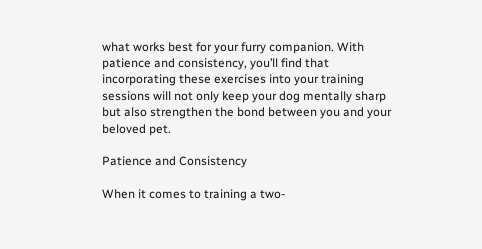what works best for your furry companion. With patience and consistency, you’ll find that incorporating these exercises into your training sessions will not only keep your dog mentally sharp but also strengthen the bond between you and your beloved pet.

Patience and Consistency

When it comes to training a two-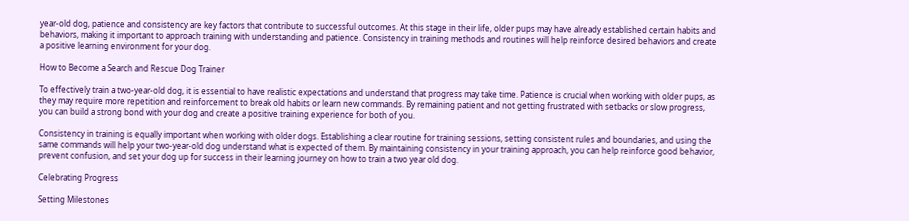year-old dog, patience and consistency are key factors that contribute to successful outcomes. At this stage in their life, older pups may have already established certain habits and behaviors, making it important to approach training with understanding and patience. Consistency in training methods and routines will help reinforce desired behaviors and create a positive learning environment for your dog.

How to Become a Search and Rescue Dog Trainer

To effectively train a two-year-old dog, it is essential to have realistic expectations and understand that progress may take time. Patience is crucial when working with older pups, as they may require more repetition and reinforcement to break old habits or learn new commands. By remaining patient and not getting frustrated with setbacks or slow progress, you can build a strong bond with your dog and create a positive training experience for both of you.

Consistency in training is equally important when working with older dogs. Establishing a clear routine for training sessions, setting consistent rules and boundaries, and using the same commands will help your two-year-old dog understand what is expected of them. By maintaining consistency in your training approach, you can help reinforce good behavior, prevent confusion, and set your dog up for success in their learning journey on how to train a two year old dog.

Celebrating Progress

Setting Milestones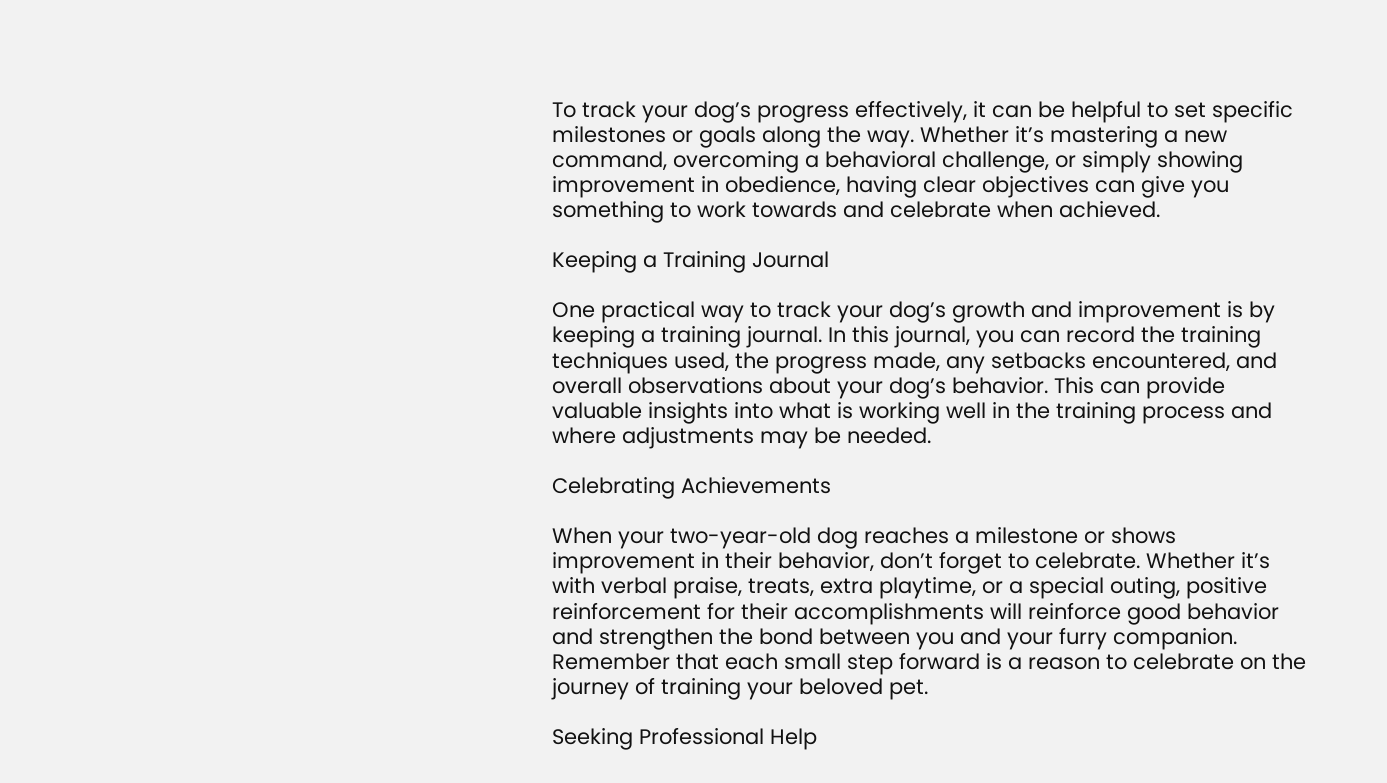To track your dog’s progress effectively, it can be helpful to set specific milestones or goals along the way. Whether it’s mastering a new command, overcoming a behavioral challenge, or simply showing improvement in obedience, having clear objectives can give you something to work towards and celebrate when achieved.

Keeping a Training Journal

One practical way to track your dog’s growth and improvement is by keeping a training journal. In this journal, you can record the training techniques used, the progress made, any setbacks encountered, and overall observations about your dog’s behavior. This can provide valuable insights into what is working well in the training process and where adjustments may be needed.

Celebrating Achievements

When your two-year-old dog reaches a milestone or shows improvement in their behavior, don’t forget to celebrate. Whether it’s with verbal praise, treats, extra playtime, or a special outing, positive reinforcement for their accomplishments will reinforce good behavior and strengthen the bond between you and your furry companion. Remember that each small step forward is a reason to celebrate on the journey of training your beloved pet.

Seeking Professional Help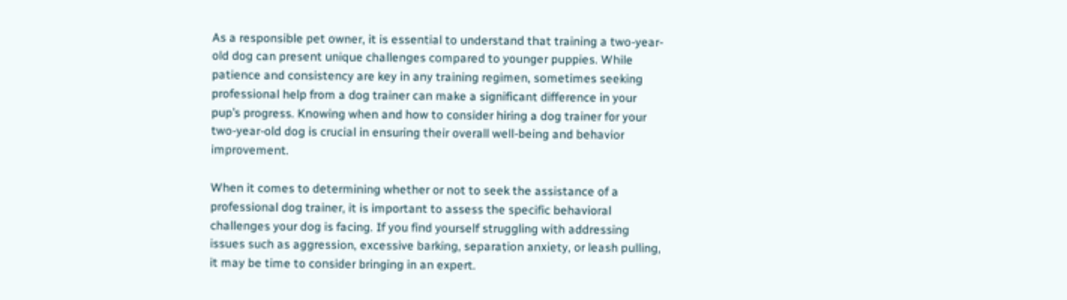As a responsible pet owner, it is essential to understand that training a two-year-old dog can present unique challenges compared to younger puppies. While patience and consistency are key in any training regimen, sometimes seeking professional help from a dog trainer can make a significant difference in your pup’s progress. Knowing when and how to consider hiring a dog trainer for your two-year-old dog is crucial in ensuring their overall well-being and behavior improvement.

When it comes to determining whether or not to seek the assistance of a professional dog trainer, it is important to assess the specific behavioral challenges your dog is facing. If you find yourself struggling with addressing issues such as aggression, excessive barking, separation anxiety, or leash pulling, it may be time to consider bringing in an expert.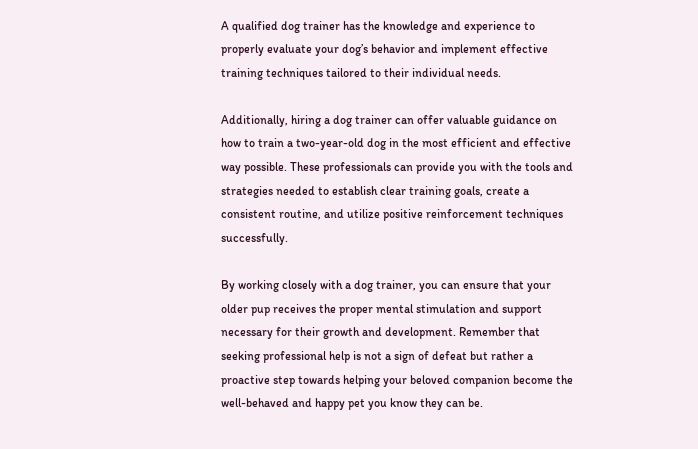A qualified dog trainer has the knowledge and experience to properly evaluate your dog’s behavior and implement effective training techniques tailored to their individual needs.

Additionally, hiring a dog trainer can offer valuable guidance on how to train a two-year-old dog in the most efficient and effective way possible. These professionals can provide you with the tools and strategies needed to establish clear training goals, create a consistent routine, and utilize positive reinforcement techniques successfully.

By working closely with a dog trainer, you can ensure that your older pup receives the proper mental stimulation and support necessary for their growth and development. Remember that seeking professional help is not a sign of defeat but rather a proactive step towards helping your beloved companion become the well-behaved and happy pet you know they can be.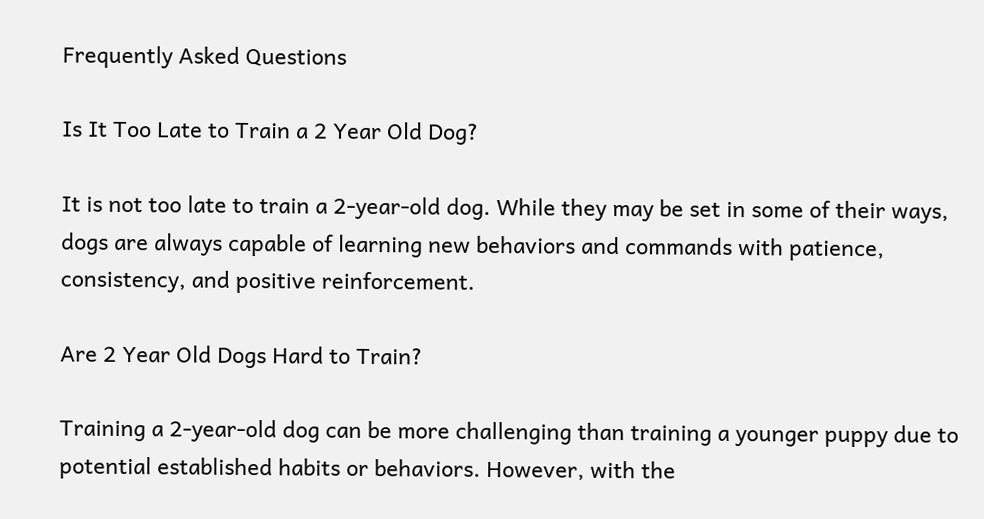Frequently Asked Questions

Is It Too Late to Train a 2 Year Old Dog?

It is not too late to train a 2-year-old dog. While they may be set in some of their ways, dogs are always capable of learning new behaviors and commands with patience, consistency, and positive reinforcement.

Are 2 Year Old Dogs Hard to Train?

Training a 2-year-old dog can be more challenging than training a younger puppy due to potential established habits or behaviors. However, with the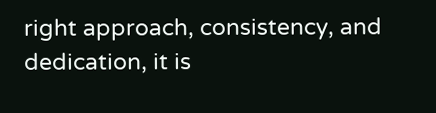right approach, consistency, and dedication, it is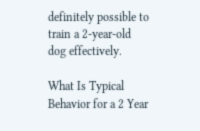definitely possible to train a 2-year-old dog effectively.

What Is Typical Behavior for a 2 Year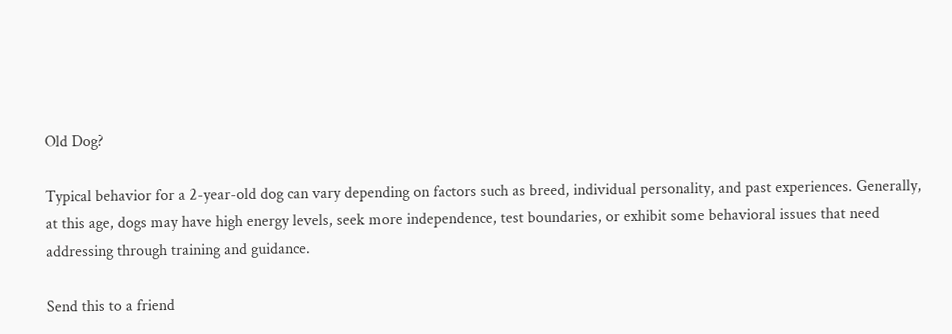Old Dog?

Typical behavior for a 2-year-old dog can vary depending on factors such as breed, individual personality, and past experiences. Generally, at this age, dogs may have high energy levels, seek more independence, test boundaries, or exhibit some behavioral issues that need addressing through training and guidance.

Send this to a friend